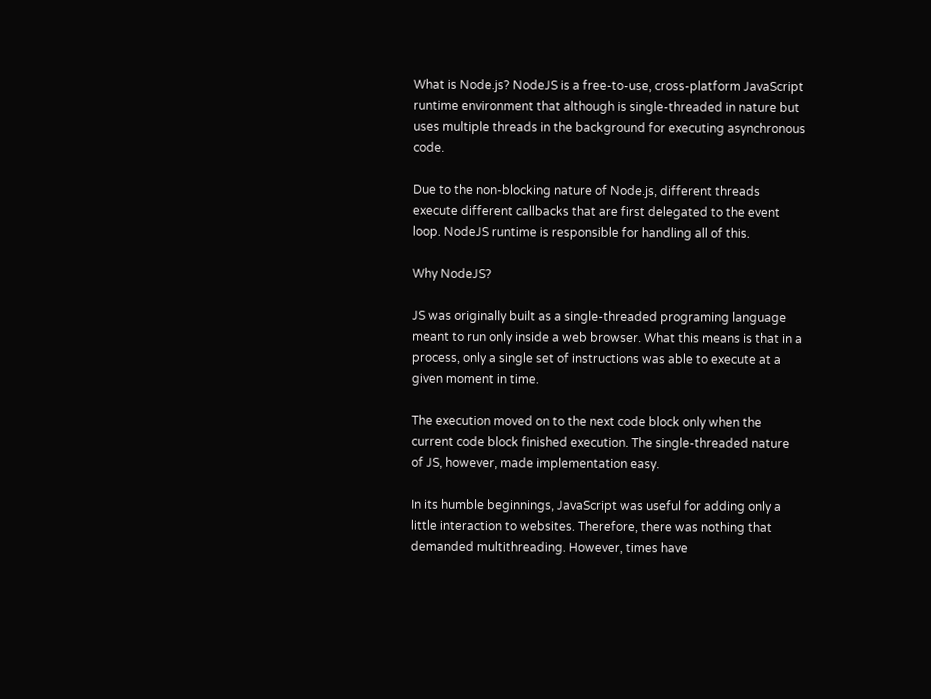What is Node.js? NodeJS is a free-to-use, cross-platform JavaScript runtime environment that although is single-threaded in nature but uses multiple threads in the background for executing asynchronous code.

Due to the non-blocking nature of Node.js, different threads execute different callbacks that are first delegated to the event loop. NodeJS runtime is responsible for handling all of this.

Why NodeJS?

JS was originally built as a single-threaded programing language meant to run only inside a web browser. What this means is that in a process, only a single set of instructions was able to execute at a given moment in time.

The execution moved on to the next code block only when the current code block finished execution. The single-threaded nature of JS, however, made implementation easy.

In its humble beginnings, JavaScript was useful for adding only a little interaction to websites. Therefore, there was nothing that demanded multithreading. However, times have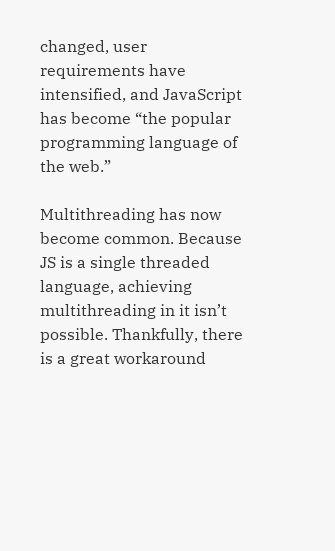changed, user requirements have intensified, and JavaScript has become “the popular programming language of the web.”

Multithreading has now become common. Because JS is a single threaded language, achieving multithreading in it isn’t possible. Thankfully, there is a great workaround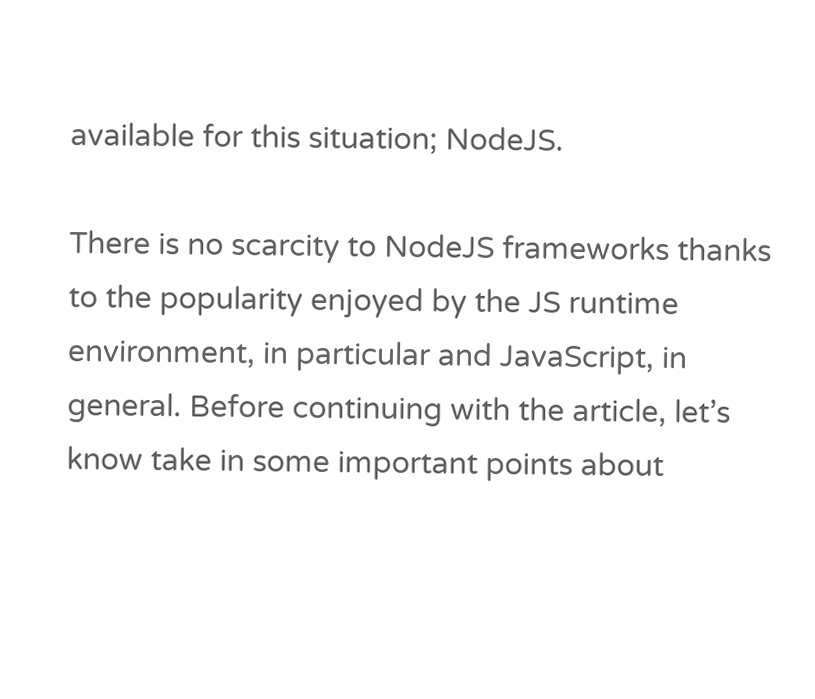available for this situation; NodeJS.

There is no scarcity to NodeJS frameworks thanks to the popularity enjoyed by the JS runtime environment, in particular and JavaScript, in general. Before continuing with the article, let’s know take in some important points about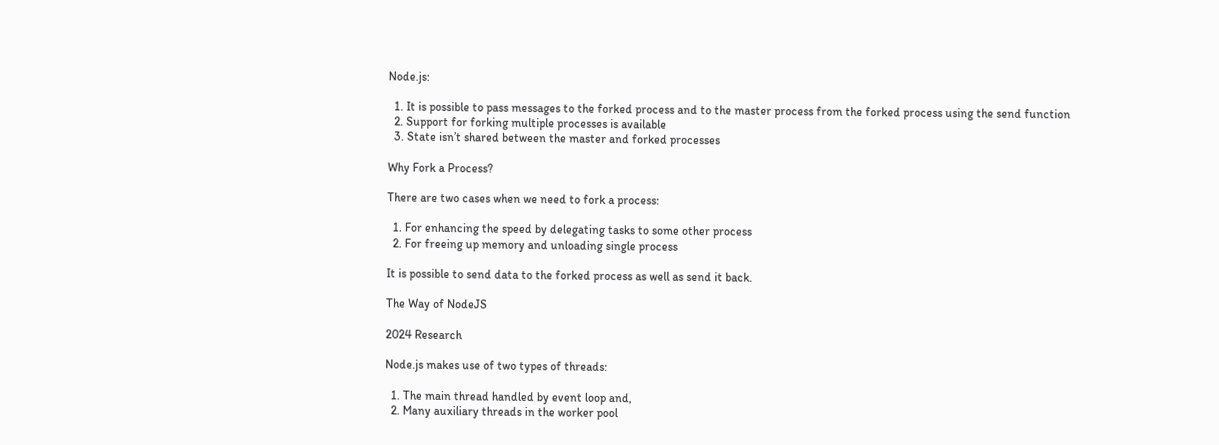Node.js:

  1. It is possible to pass messages to the forked process and to the master process from the forked process using the send function
  2. Support for forking multiple processes is available
  3. State isn’t shared between the master and forked processes

Why Fork a Process?

There are two cases when we need to fork a process:

  1. For enhancing the speed by delegating tasks to some other process
  2. For freeing up memory and unloading single process

It is possible to send data to the forked process as well as send it back.

The Way of NodeJS

2024 Research

Node.js makes use of two types of threads:

  1. The main thread handled by event loop and,
  2. Many auxiliary threads in the worker pool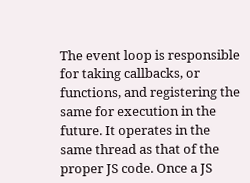The event loop is responsible for taking callbacks, or functions, and registering the same for execution in the future. It operates in the same thread as that of the proper JS code. Once a JS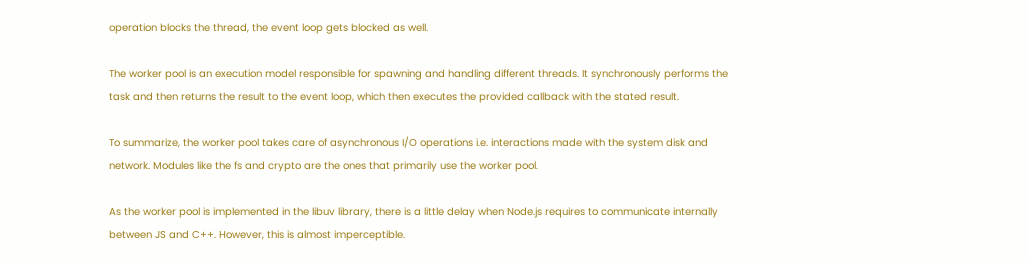operation blocks the thread, the event loop gets blocked as well.

The worker pool is an execution model responsible for spawning and handling different threads. It synchronously performs the task and then returns the result to the event loop, which then executes the provided callback with the stated result.

To summarize, the worker pool takes care of asynchronous I/O operations i.e. interactions made with the system disk and network. Modules like the fs and crypto are the ones that primarily use the worker pool.

As the worker pool is implemented in the libuv library, there is a little delay when Node.js requires to communicate internally between JS and C++. However, this is almost imperceptible.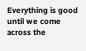Everything is good until we come across the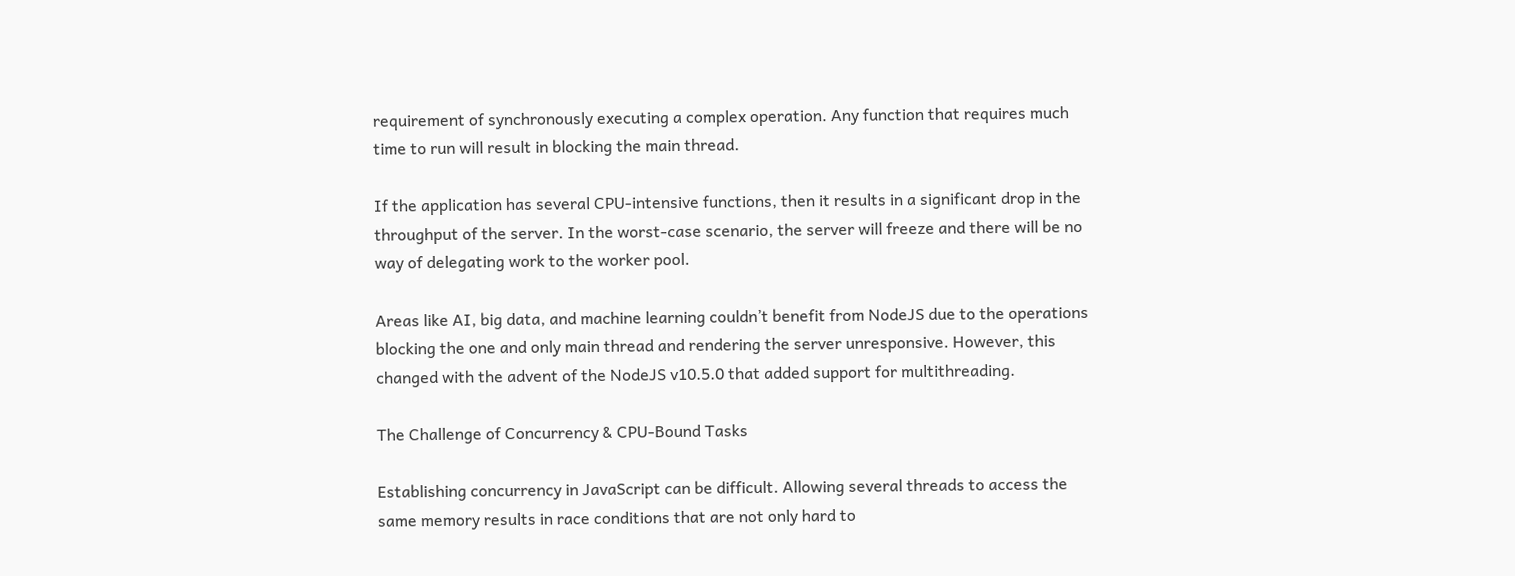requirement of synchronously executing a complex operation. Any function that requires much time to run will result in blocking the main thread.

If the application has several CPU-intensive functions, then it results in a significant drop in the throughput of the server. In the worst-case scenario, the server will freeze and there will be no way of delegating work to the worker pool.

Areas like AI, big data, and machine learning couldn’t benefit from NodeJS due to the operations blocking the one and only main thread and rendering the server unresponsive. However, this changed with the advent of the NodeJS v10.5.0 that added support for multithreading.

The Challenge of Concurrency & CPU-Bound Tasks

Establishing concurrency in JavaScript can be difficult. Allowing several threads to access the same memory results in race conditions that are not only hard to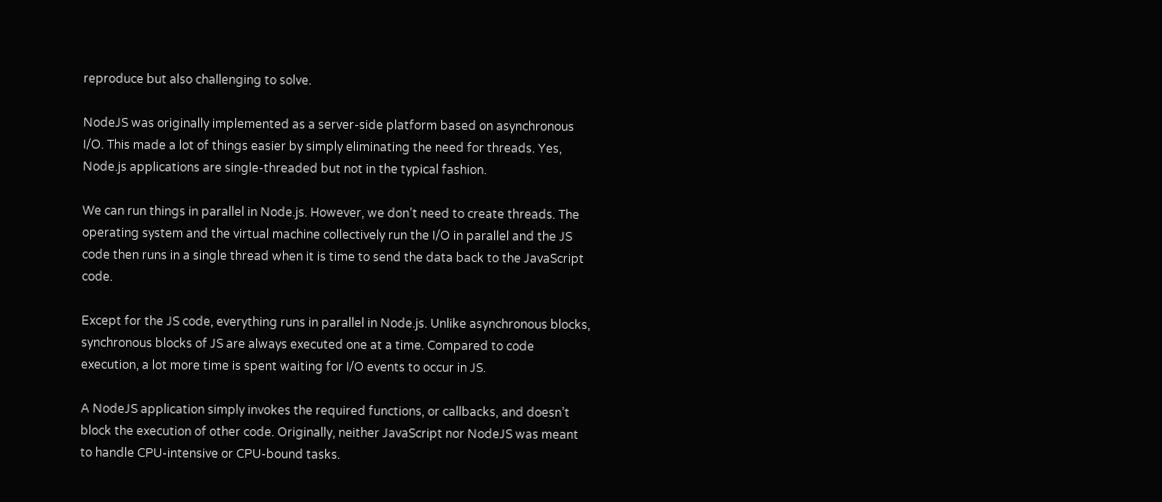reproduce but also challenging to solve.

NodeJS was originally implemented as a server-side platform based on asynchronous I/O. This made a lot of things easier by simply eliminating the need for threads. Yes, Node.js applications are single-threaded but not in the typical fashion.

We can run things in parallel in Node.js. However, we don’t need to create threads. The operating system and the virtual machine collectively run the I/O in parallel and the JS code then runs in a single thread when it is time to send the data back to the JavaScript code.

Except for the JS code, everything runs in parallel in Node.js. Unlike asynchronous blocks, synchronous blocks of JS are always executed one at a time. Compared to code execution, a lot more time is spent waiting for I/O events to occur in JS.

A NodeJS application simply invokes the required functions, or callbacks, and doesn’t block the execution of other code. Originally, neither JavaScript nor NodeJS was meant to handle CPU-intensive or CPU-bound tasks.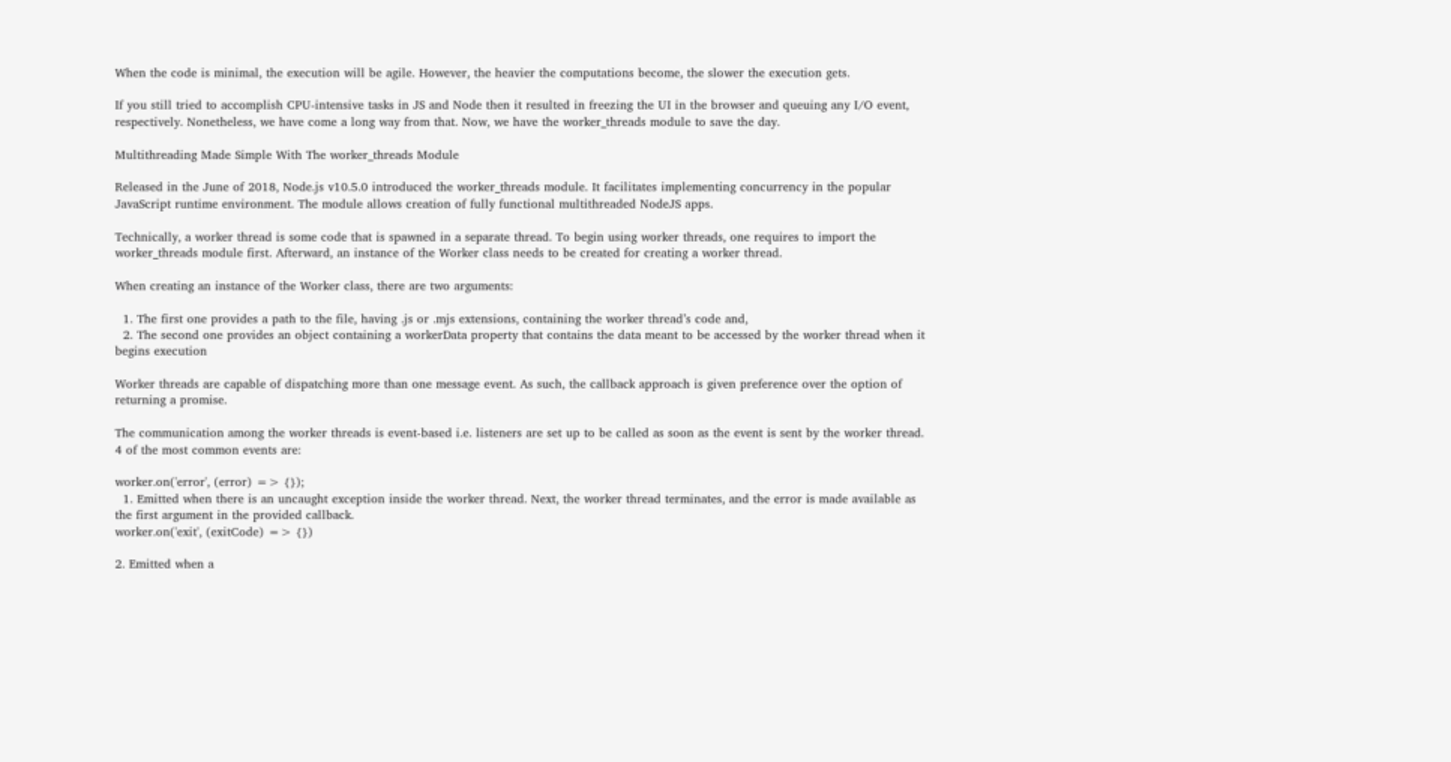When the code is minimal, the execution will be agile. However, the heavier the computations become, the slower the execution gets.

If you still tried to accomplish CPU-intensive tasks in JS and Node then it resulted in freezing the UI in the browser and queuing any I/O event, respectively. Nonetheless, we have come a long way from that. Now, we have the worker_threads module to save the day.

Multithreading Made Simple With The worker_threads Module

Released in the June of 2018, Node.js v10.5.0 introduced the worker_threads module. It facilitates implementing concurrency in the popular JavaScript runtime environment. The module allows creation of fully functional multithreaded NodeJS apps.

Technically, a worker thread is some code that is spawned in a separate thread. To begin using worker threads, one requires to import the worker_threads module first. Afterward, an instance of the Worker class needs to be created for creating a worker thread.

When creating an instance of the Worker class, there are two arguments:

  1. The first one provides a path to the file, having .js or .mjs extensions, containing the worker thread’s code and,
  2. The second one provides an object containing a workerData property that contains the data meant to be accessed by the worker thread when it begins execution

Worker threads are capable of dispatching more than one message event. As such, the callback approach is given preference over the option of returning a promise.

The communication among the worker threads is event-based i.e. listeners are set up to be called as soon as the event is sent by the worker thread. 4 of the most common events are:

worker.on('error', (error) => {});
  1. Emitted when there is an uncaught exception inside the worker thread. Next, the worker thread terminates, and the error is made available as the first argument in the provided callback.
worker.on('exit', (exitCode) => {})

2. Emitted when a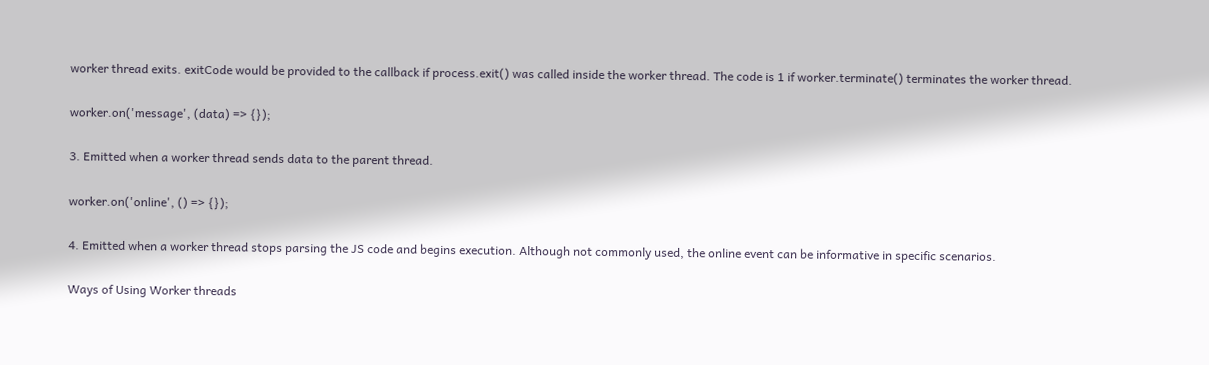worker thread exits. exitCode would be provided to the callback if process.exit() was called inside the worker thread. The code is 1 if worker.terminate() terminates the worker thread.

worker.on('message', (data) => {});

3. Emitted when a worker thread sends data to the parent thread.

worker.on('online', () => {});

4. Emitted when a worker thread stops parsing the JS code and begins execution. Although not commonly used, the online event can be informative in specific scenarios.

Ways of Using Worker threads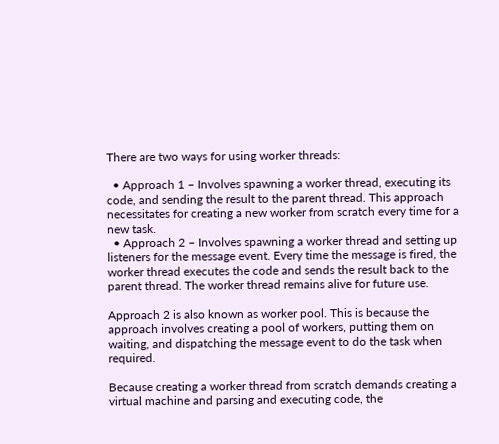There are two ways for using worker threads:

  • Approach 1 – Involves spawning a worker thread, executing its code, and sending the result to the parent thread. This approach necessitates for creating a new worker from scratch every time for a new task.
  • Approach 2 – Involves spawning a worker thread and setting up listeners for the message event. Every time the message is fired, the worker thread executes the code and sends the result back to the parent thread. The worker thread remains alive for future use.

Approach 2 is also known as worker pool. This is because the approach involves creating a pool of workers, putting them on waiting, and dispatching the message event to do the task when required.

Because creating a worker thread from scratch demands creating a virtual machine and parsing and executing code, the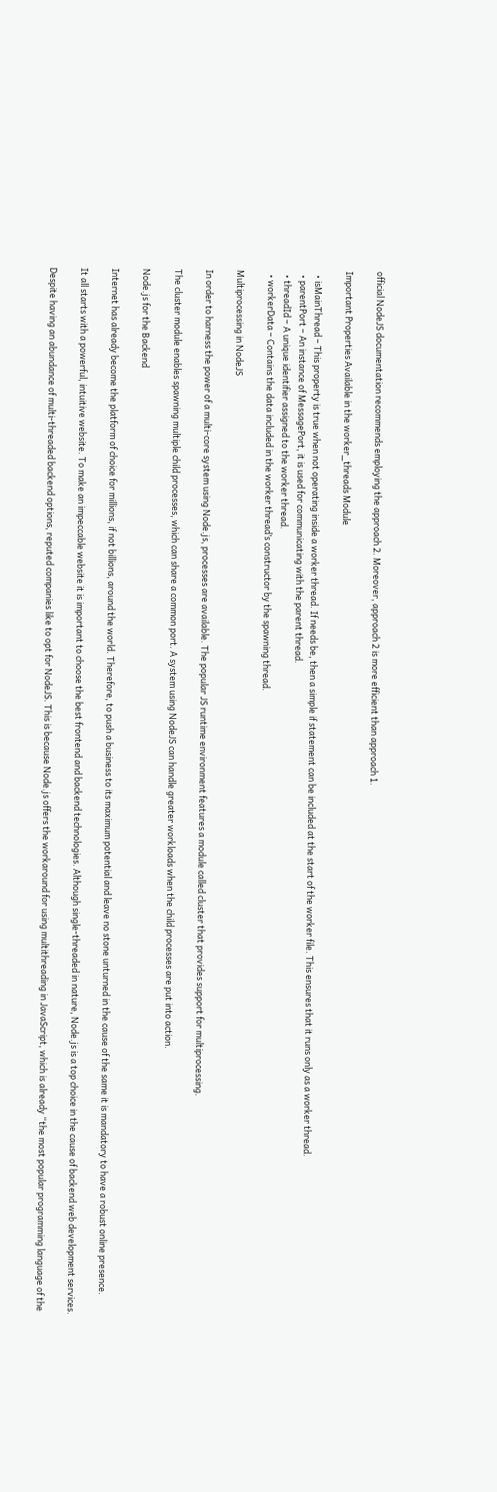official NodeJS documentation recommends employing the approach 2. Moreover, approach 2 is more efficient than approach 1.

Important Properties Available in the worker_threads Module

  • isMainThread – This property is true when not operating inside a worker thread. If needs be, then a simple if statement can be included at the start of the worker file. This ensures that it runs only as a worker thread.
  • parentPort – An instance of MessagePort, it is used for communicating with the parent thread.
  • threadId – A unique identifier assigned to the worker thread.
  • workerData – Contains the data included in the worker thread’s constructor by the spawning thread.

Multiprocessing in NodeJS

In order to harness the power of a multi-core system using Node.js, processes are available. The popular JS runtime environment features a module called cluster that provides support for multiprocessing.

The cluster module enables spawning multiple child processes, which can share a common port. A system using NodeJS can handle greater workloads when the child processes are put into action.

Node.js for the Backend

Internet has already become the platform of choice for millions, if not billions, around the world. Therefore, to push a business to its maximum potential and leave no stone unturned in the cause of the same it is mandatory to have a robust online presence.

It all starts with a powerful, intuitive website. To make an impeccable website it is important to choose the best frontend and backend technologies. Although single-threaded in nature, Node.js is a top choice in the cause of backend web development services.

Despite having an abundance of multi-threaded backend options, reputed companies like to opt for NodeJS. This is because Node.js offers the workaround for using multithreading in JavaScript, which is already “the most popular programming language of the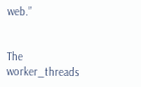web.”


The worker_threads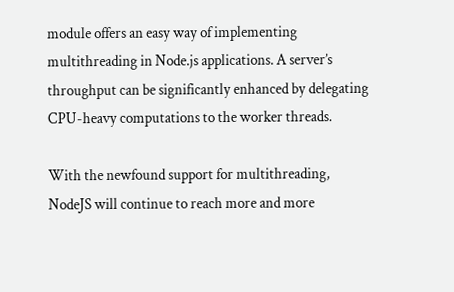module offers an easy way of implementing multithreading in Node.js applications. A server’s throughput can be significantly enhanced by delegating CPU-heavy computations to the worker threads.

With the newfound support for multithreading, NodeJS will continue to reach more and more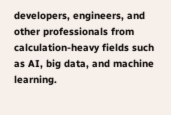developers, engineers, and other professionals from calculation-heavy fields such as AI, big data, and machine learning.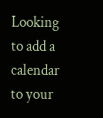Looking to add a calendar to your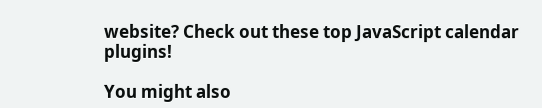website? Check out these top JavaScript calendar plugins!

You might also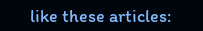like these articles: